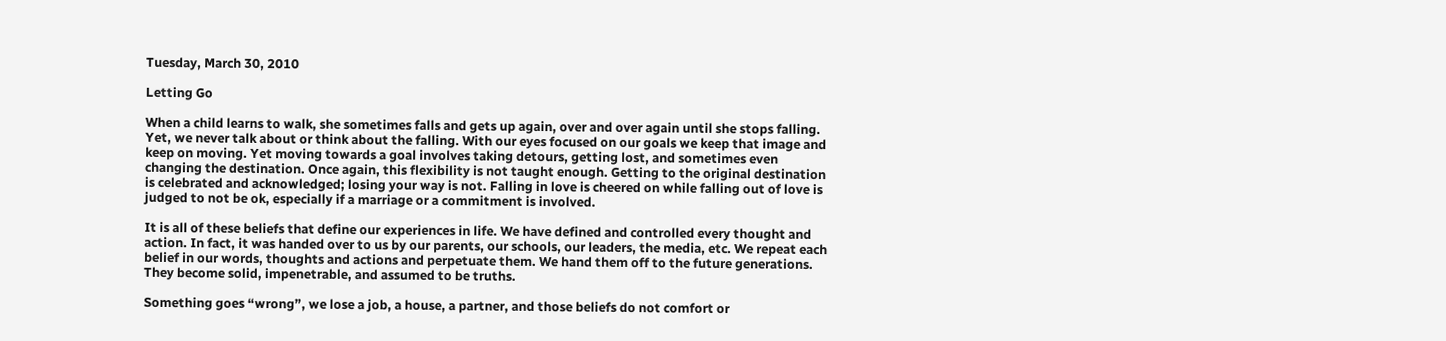Tuesday, March 30, 2010

Letting Go

When a child learns to walk, she sometimes falls and gets up again, over and over again until she stops falling. Yet, we never talk about or think about the falling. With our eyes focused on our goals we keep that image and keep on moving. Yet moving towards a goal involves taking detours, getting lost, and sometimes even changing the destination. Once again, this flexibility is not taught enough. Getting to the original destination is celebrated and acknowledged; losing your way is not. Falling in love is cheered on while falling out of love is judged to not be ok, especially if a marriage or a commitment is involved.

It is all of these beliefs that define our experiences in life. We have defined and controlled every thought and action. In fact, it was handed over to us by our parents, our schools, our leaders, the media, etc. We repeat each belief in our words, thoughts and actions and perpetuate them. We hand them off to the future generations. They become solid, impenetrable, and assumed to be truths.

Something goes “wrong”, we lose a job, a house, a partner, and those beliefs do not comfort or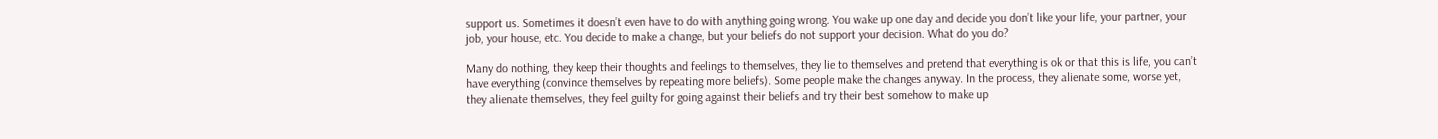support us. Sometimes it doesn’t even have to do with anything going wrong. You wake up one day and decide you don’t like your life, your partner, your job, your house, etc. You decide to make a change, but your beliefs do not support your decision. What do you do?

Many do nothing, they keep their thoughts and feelings to themselves, they lie to themselves and pretend that everything is ok or that this is life, you can’t have everything (convince themselves by repeating more beliefs). Some people make the changes anyway. In the process, they alienate some, worse yet, they alienate themselves, they feel guilty for going against their beliefs and try their best somehow to make up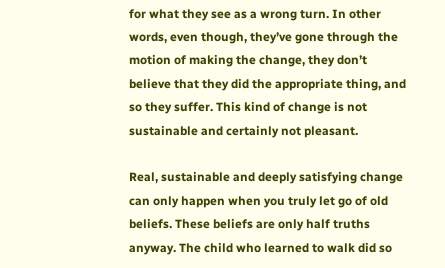for what they see as a wrong turn. In other words, even though, they’ve gone through the motion of making the change, they don’t believe that they did the appropriate thing, and so they suffer. This kind of change is not sustainable and certainly not pleasant.

Real, sustainable and deeply satisfying change can only happen when you truly let go of old beliefs. These beliefs are only half truths anyway. The child who learned to walk did so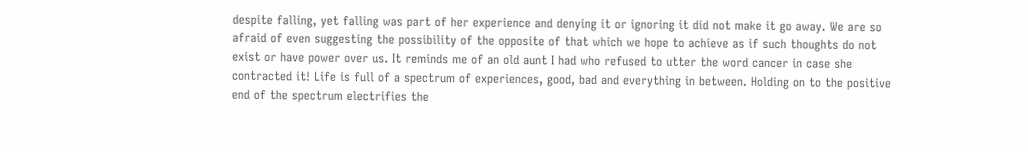despite falling, yet falling was part of her experience and denying it or ignoring it did not make it go away. We are so afraid of even suggesting the possibility of the opposite of that which we hope to achieve as if such thoughts do not exist or have power over us. It reminds me of an old aunt I had who refused to utter the word cancer in case she contracted it! Life is full of a spectrum of experiences, good, bad and everything in between. Holding on to the positive end of the spectrum electrifies the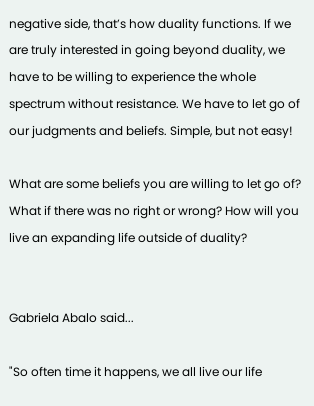negative side, that’s how duality functions. If we are truly interested in going beyond duality, we have to be willing to experience the whole spectrum without resistance. We have to let go of our judgments and beliefs. Simple, but not easy!

What are some beliefs you are willing to let go of? What if there was no right or wrong? How will you live an expanding life outside of duality?


Gabriela Abalo said...

"So often time it happens, we all live our life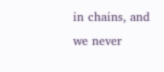in chains, and we never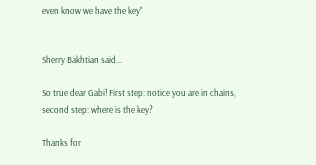even know we have the key"


Sherry Bakhtian said...

So true dear Gabi! First step: notice you are in chains, second step: where is the key?

Thanks for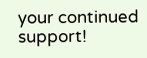your continued support!